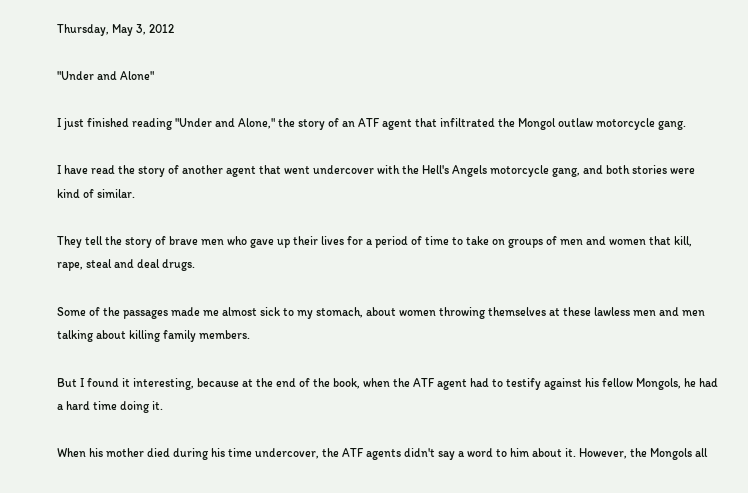Thursday, May 3, 2012

"Under and Alone"

I just finished reading "Under and Alone," the story of an ATF agent that infiltrated the Mongol outlaw motorcycle gang.

I have read the story of another agent that went undercover with the Hell's Angels motorcycle gang, and both stories were kind of similar.

They tell the story of brave men who gave up their lives for a period of time to take on groups of men and women that kill, rape, steal and deal drugs.

Some of the passages made me almost sick to my stomach, about women throwing themselves at these lawless men and men talking about killing family members.

But I found it interesting, because at the end of the book, when the ATF agent had to testify against his fellow Mongols, he had a hard time doing it.

When his mother died during his time undercover, the ATF agents didn't say a word to him about it. However, the Mongols all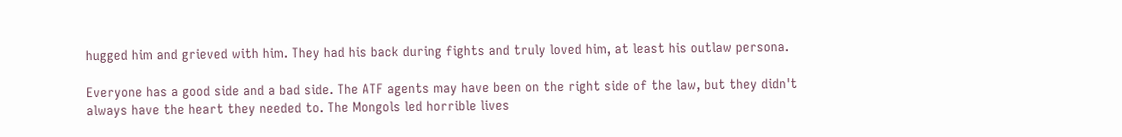hugged him and grieved with him. They had his back during fights and truly loved him, at least his outlaw persona.

Everyone has a good side and a bad side. The ATF agents may have been on the right side of the law, but they didn't always have the heart they needed to. The Mongols led horrible lives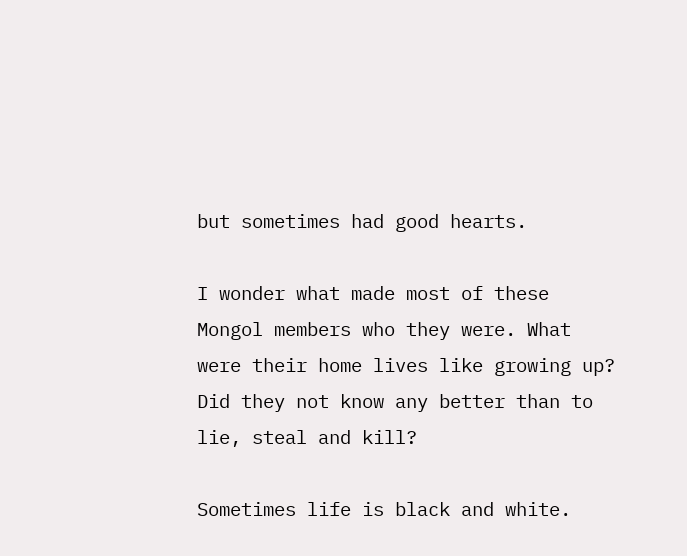but sometimes had good hearts.

I wonder what made most of these Mongol members who they were. What were their home lives like growing up? Did they not know any better than to lie, steal and kill?

Sometimes life is black and white.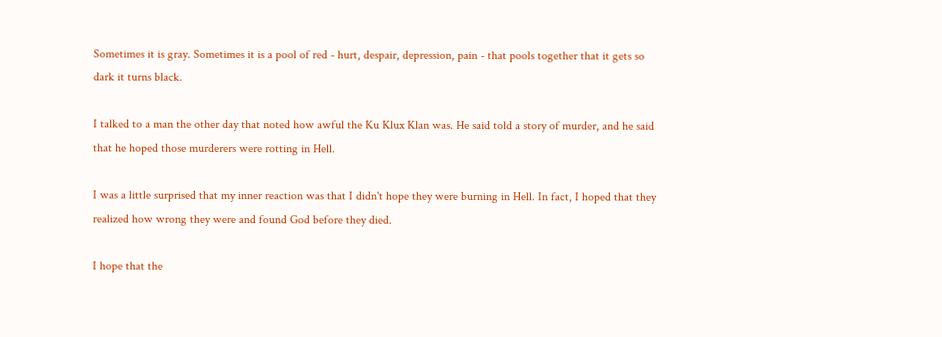Sometimes it is gray. Sometimes it is a pool of red - hurt, despair, depression, pain - that pools together that it gets so dark it turns black.

I talked to a man the other day that noted how awful the Ku Klux Klan was. He said told a story of murder, and he said that he hoped those murderers were rotting in Hell.

I was a little surprised that my inner reaction was that I didn't hope they were burning in Hell. In fact, I hoped that they realized how wrong they were and found God before they died.

I hope that the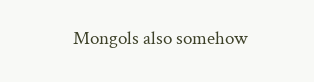Mongols also somehow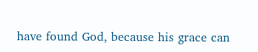have found God, because his grace can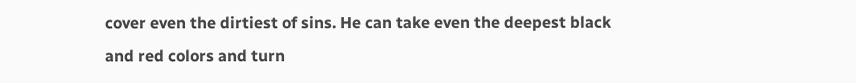cover even the dirtiest of sins. He can take even the deepest black and red colors and turn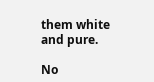them white and pure.

No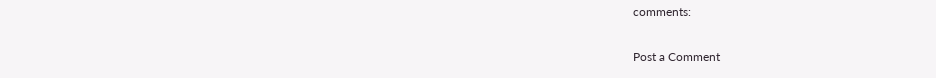comments:

Post a Comment